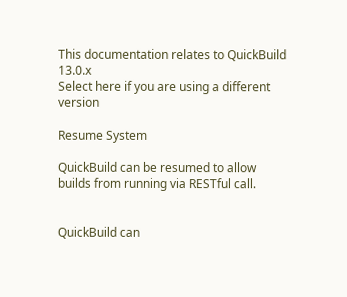This documentation relates to QuickBuild 13.0.x
Select here if you are using a different version

Resume System

QuickBuild can be resumed to allow builds from running via RESTful call.


QuickBuild can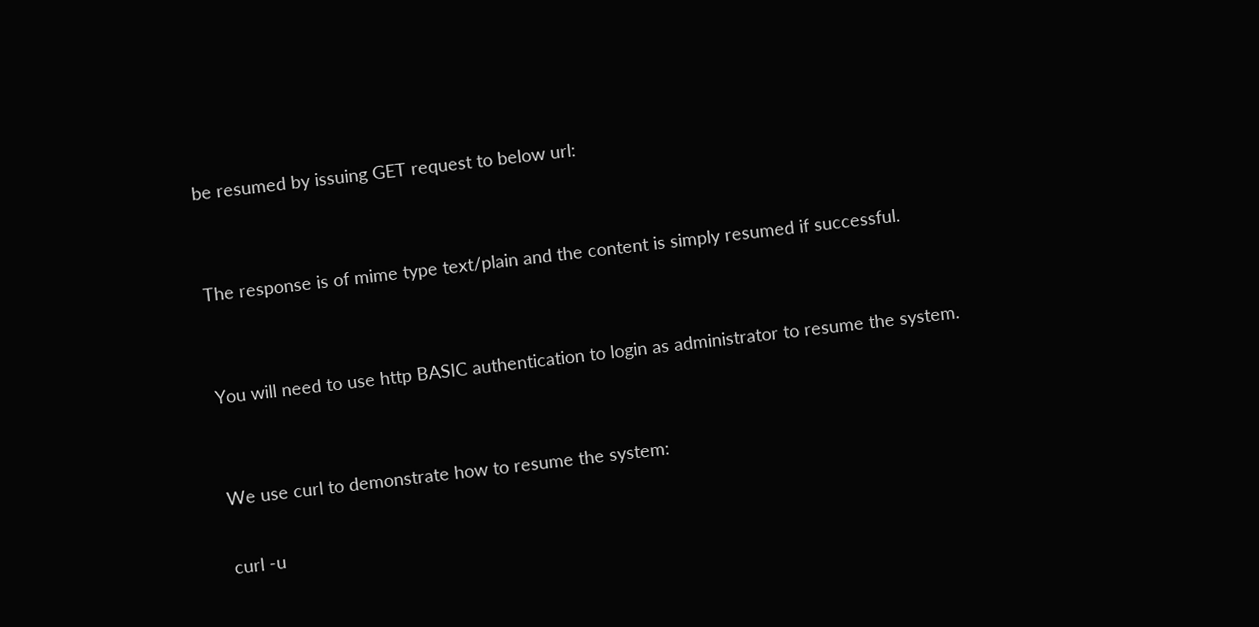be resumed by issuing GET request to below url:


The response is of mime type text/plain and the content is simply resumed if successful.


You will need to use http BASIC authentication to login as administrator to resume the system.


We use curl to demonstrate how to resume the system:

curl -u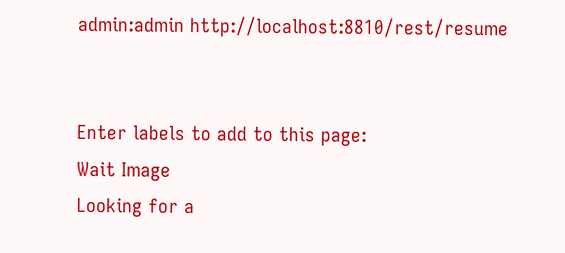admin:admin http://localhost:8810/rest/resume


Enter labels to add to this page:
Wait Image
Looking for a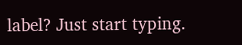label? Just start typing.